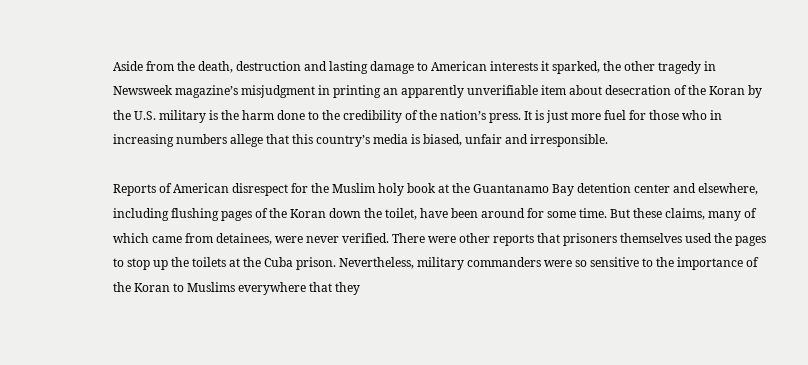Aside from the death, destruction and lasting damage to American interests it sparked, the other tragedy in Newsweek magazine’s misjudgment in printing an apparently unverifiable item about desecration of the Koran by the U.S. military is the harm done to the credibility of the nation’s press. It is just more fuel for those who in increasing numbers allege that this country’s media is biased, unfair and irresponsible.

Reports of American disrespect for the Muslim holy book at the Guantanamo Bay detention center and elsewhere, including flushing pages of the Koran down the toilet, have been around for some time. But these claims, many of which came from detainees, were never verified. There were other reports that prisoners themselves used the pages to stop up the toilets at the Cuba prison. Nevertheless, military commanders were so sensitive to the importance of the Koran to Muslims everywhere that they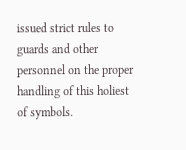issued strict rules to guards and other personnel on the proper handling of this holiest of symbols.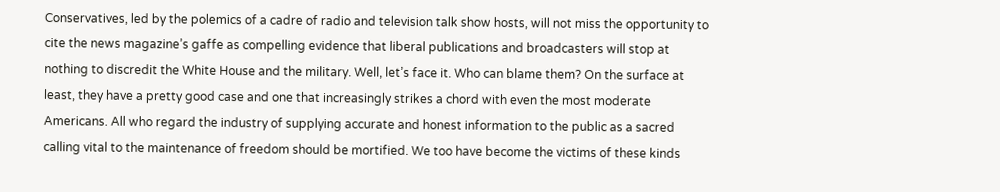Conservatives, led by the polemics of a cadre of radio and television talk show hosts, will not miss the opportunity to cite the news magazine’s gaffe as compelling evidence that liberal publications and broadcasters will stop at nothing to discredit the White House and the military. Well, let’s face it. Who can blame them? On the surface at least, they have a pretty good case and one that increasingly strikes a chord with even the most moderate Americans. All who regard the industry of supplying accurate and honest information to the public as a sacred calling vital to the maintenance of freedom should be mortified. We too have become the victims of these kinds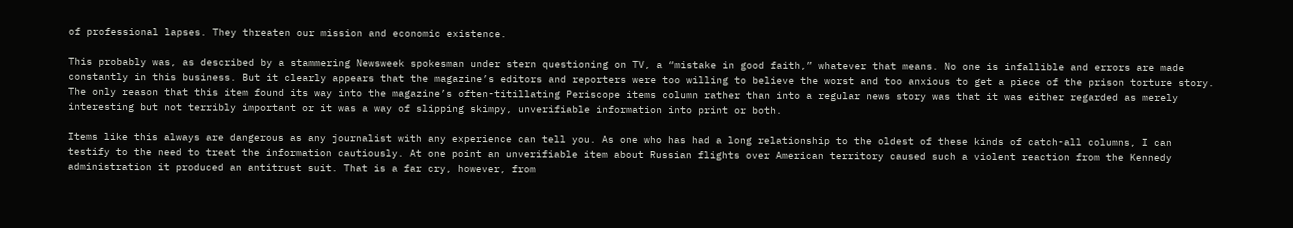of professional lapses. They threaten our mission and economic existence.

This probably was, as described by a stammering Newsweek spokesman under stern questioning on TV, a “mistake in good faith,” whatever that means. No one is infallible and errors are made constantly in this business. But it clearly appears that the magazine’s editors and reporters were too willing to believe the worst and too anxious to get a piece of the prison torture story. The only reason that this item found its way into the magazine’s often-titillating Periscope items column rather than into a regular news story was that it was either regarded as merely interesting but not terribly important or it was a way of slipping skimpy, unverifiable information into print or both.

Items like this always are dangerous as any journalist with any experience can tell you. As one who has had a long relationship to the oldest of these kinds of catch-all columns, I can testify to the need to treat the information cautiously. At one point an unverifiable item about Russian flights over American territory caused such a violent reaction from the Kennedy administration it produced an antitrust suit. That is a far cry, however, from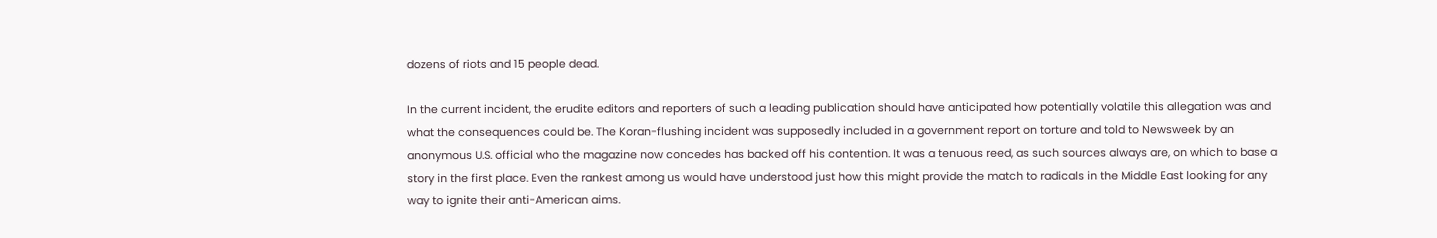dozens of riots and 15 people dead.

In the current incident, the erudite editors and reporters of such a leading publication should have anticipated how potentially volatile this allegation was and what the consequences could be. The Koran-flushing incident was supposedly included in a government report on torture and told to Newsweek by an anonymous U.S. official who the magazine now concedes has backed off his contention. It was a tenuous reed, as such sources always are, on which to base a story in the first place. Even the rankest among us would have understood just how this might provide the match to radicals in the Middle East looking for any way to ignite their anti-American aims.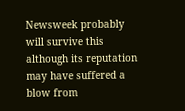Newsweek probably will survive this although its reputation may have suffered a blow from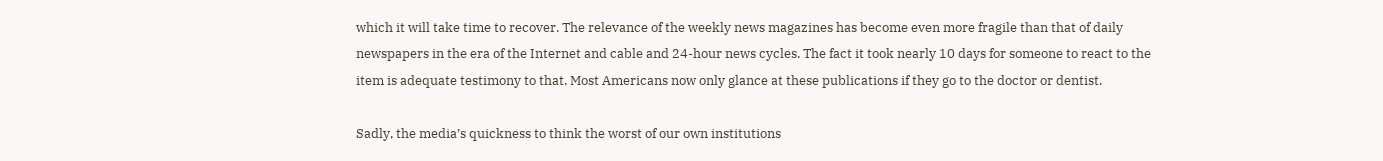which it will take time to recover. The relevance of the weekly news magazines has become even more fragile than that of daily newspapers in the era of the Internet and cable and 24-hour news cycles. The fact it took nearly 10 days for someone to react to the item is adequate testimony to that. Most Americans now only glance at these publications if they go to the doctor or dentist.

Sadly, the media’s quickness to think the worst of our own institutions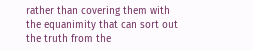rather than covering them with the equanimity that can sort out the truth from the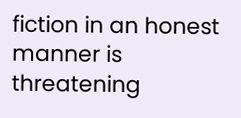fiction in an honest manner is threatening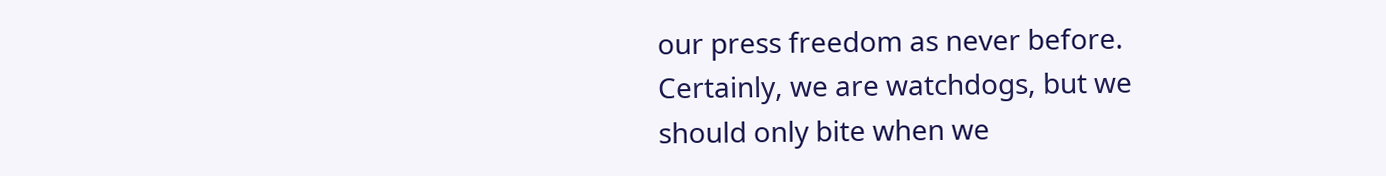our press freedom as never before. Certainly, we are watchdogs, but we should only bite when we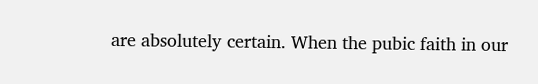are absolutely certain. When the pubic faith in our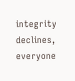integrity declines, everyone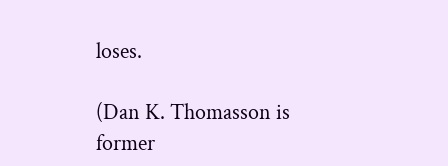loses.

(Dan K. Thomasson is former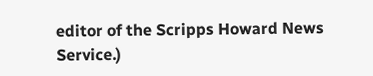editor of the Scripps Howard News Service.)